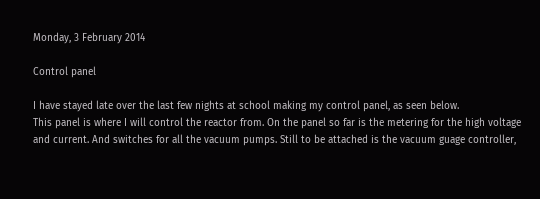Monday, 3 February 2014

Control panel

I have stayed late over the last few nights at school making my control panel, as seen below.
This panel is where I will control the reactor from. On the panel so far is the metering for the high voltage and current. And switches for all the vacuum pumps. Still to be attached is the vacuum guage controller,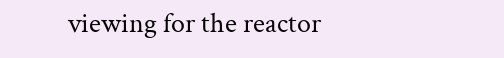viewing for the reactor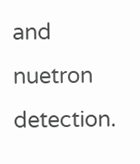and nuetron detection.